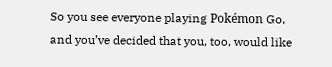So you see everyone playing Pokémon Go, and you’ve decided that you, too, would like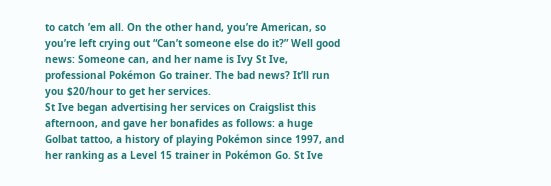to catch ’em all. On the other hand, you’re American, so you’re left crying out “Can’t someone else do it?” Well good news: Someone can, and her name is Ivy St Ive, professional Pokémon Go trainer. The bad news? It’ll run you $20/hour to get her services.
St Ive began advertising her services on Craigslist this afternoon, and gave her bonafides as follows: a huge Golbat tattoo, a history of playing Pokémon since 1997, and her ranking as a Level 15 trainer in Pokémon Go. St Ive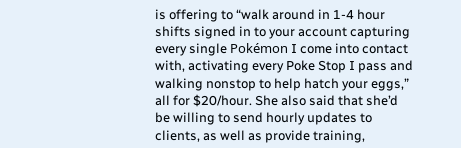is offering to “walk around in 1-4 hour shifts signed in to your account capturing every single Pokémon I come into contact with, activating every Poke Stop I pass and walking nonstop to help hatch your eggs,” all for $20/hour. She also said that she’d be willing to send hourly updates to clients, as well as provide training,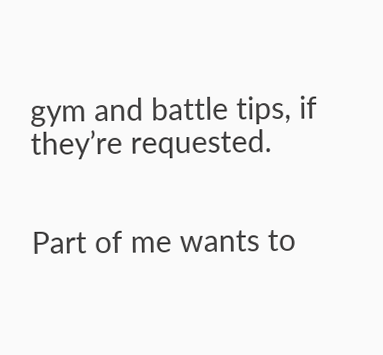gym and battle tips, if they’re requested.


Part of me wants to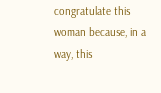congratulate this woman because, in a way, this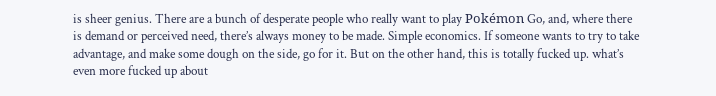is sheer genius. There are a bunch of desperate people who really want to play Pokémon Go, and, where there is demand or perceived need, there’s always money to be made. Simple economics. If someone wants to try to take advantage, and make some dough on the side, go for it. But on the other hand, this is totally fucked up. what’s even more fucked up about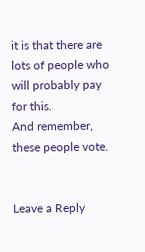it is that there are lots of people who will probably pay for this.
And remember, these people vote.


Leave a Reply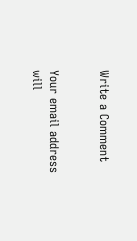Write a Comment


Your email address will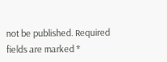not be published. Required fields are marked *